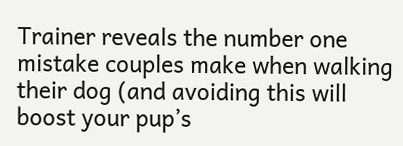Trainer reveals the number one mistake couples make when walking their dog (and avoiding this will boost your pup’s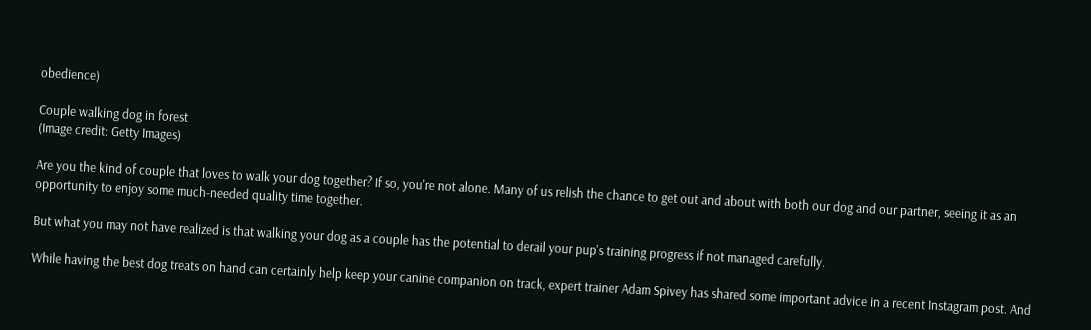obedience)

Couple walking dog in forest
(Image credit: Getty Images)

Are you the kind of couple that loves to walk your dog together? If so, you're not alone. Many of us relish the chance to get out and about with both our dog and our partner, seeing it as an opportunity to enjoy some much-needed quality time together.

But what you may not have realized is that walking your dog as a couple has the potential to derail your pup's training progress if not managed carefully.

While having the best dog treats on hand can certainly help keep your canine companion on track, expert trainer Adam Spivey has shared some important advice in a recent Instagram post. And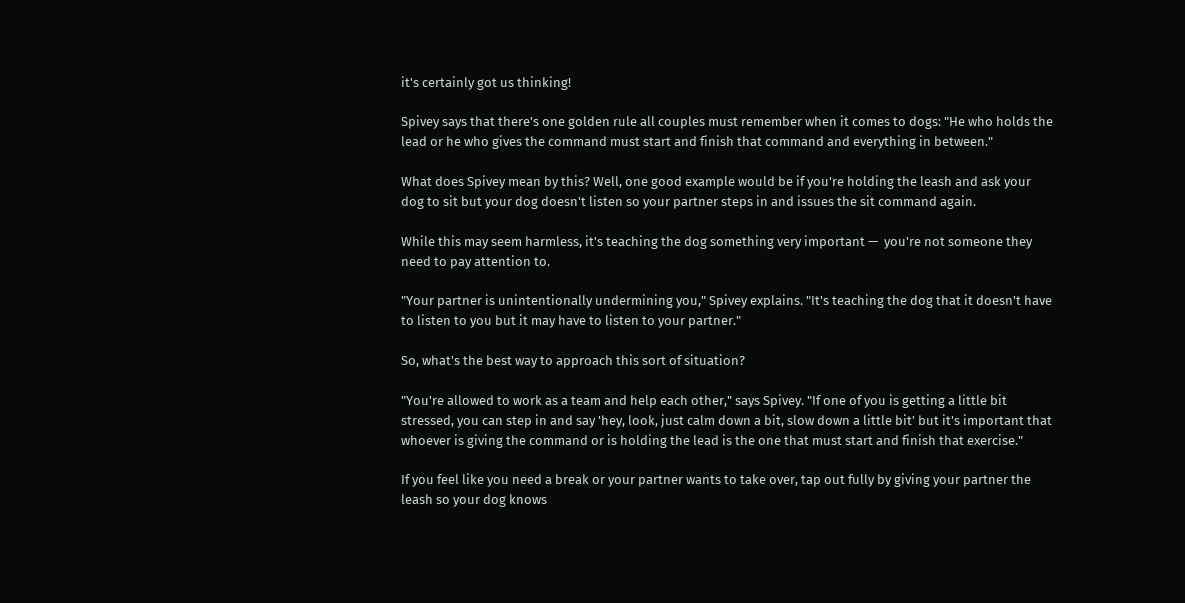it's certainly got us thinking!

Spivey says that there's one golden rule all couples must remember when it comes to dogs: "He who holds the lead or he who gives the command must start and finish that command and everything in between."

What does Spivey mean by this? Well, one good example would be if you're holding the leash and ask your dog to sit but your dog doesn't listen so your partner steps in and issues the sit command again.

While this may seem harmless, it's teaching the dog something very important —  you're not someone they need to pay attention to.

"Your partner is unintentionally undermining you," Spivey explains. "It's teaching the dog that it doesn't have to listen to you but it may have to listen to your partner."

So, what's the best way to approach this sort of situation?

"You're allowed to work as a team and help each other," says Spivey. "If one of you is getting a little bit stressed, you can step in and say 'hey, look, just calm down a bit, slow down a little bit' but it's important that whoever is giving the command or is holding the lead is the one that must start and finish that exercise."

If you feel like you need a break or your partner wants to take over, tap out fully by giving your partner the leash so your dog knows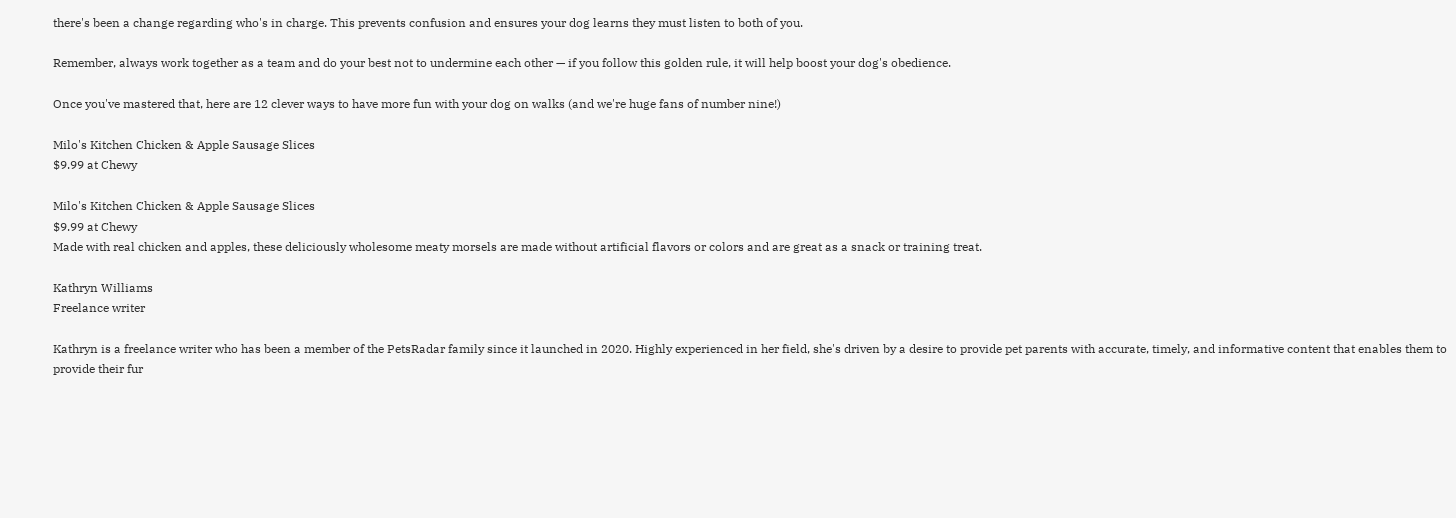there's been a change regarding who's in charge. This prevents confusion and ensures your dog learns they must listen to both of you.

Remember, always work together as a team and do your best not to undermine each other — if you follow this golden rule, it will help boost your dog's obedience.

Once you've mastered that, here are 12 clever ways to have more fun with your dog on walks (and we're huge fans of number nine!)

Milo's Kitchen Chicken & Apple Sausage Slices
$9.99 at Chewy

Milo's Kitchen Chicken & Apple Sausage Slices
$9.99 at Chewy
Made with real chicken and apples, these deliciously wholesome meaty morsels are made without artificial flavors or colors and are great as a snack or training treat.

Kathryn Williams
Freelance writer

Kathryn is a freelance writer who has been a member of the PetsRadar family since it launched in 2020. Highly experienced in her field, she's driven by a desire to provide pet parents with accurate, timely, and informative content that enables them to provide their fur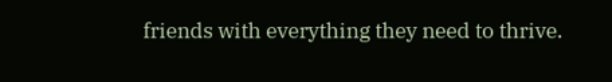friends with everything they need to thrive.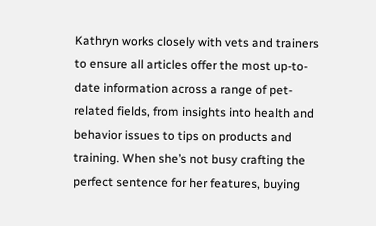Kathryn works closely with vets and trainers to ensure all articles offer the most up-to-date information across a range of pet-related fields, from insights into health and behavior issues to tips on products and training. When she’s not busy crafting the perfect sentence for her features, buying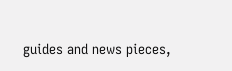guides and news pieces,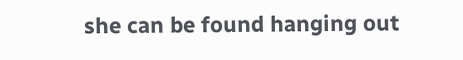she can be found hanging out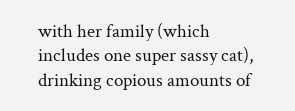with her family (which includes one super sassy cat), drinking copious amounts of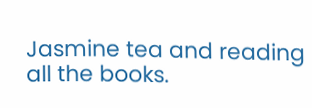Jasmine tea and reading all the books.